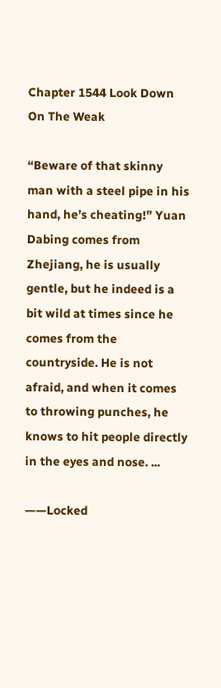Chapter 1544 Look Down On The Weak

“Beware of that skinny man with a steel pipe in his hand, he’s cheating!” Yuan Dabing comes from Zhejiang, he is usually gentle, but he indeed is a bit wild at times since he comes from the countryside. He is not afraid, and when it comes to throwing punches, he knows to hit people directly in the eyes and nose. ...

——Locked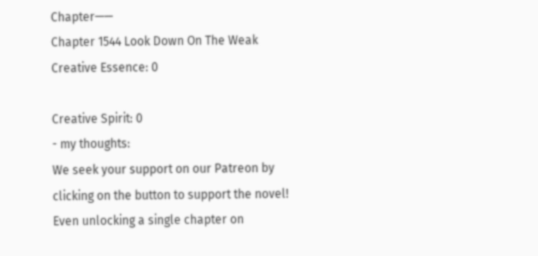Chapter——
Chapter 1544 Look Down On The Weak
Creative Essence: 0

Creative Spirit: 0
- my thoughts:
We seek your support on our Patreon by clicking on the button to support the novel! Even unlocking a single chapter on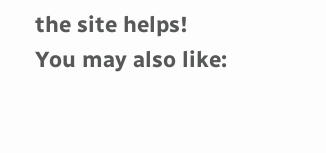the site helps!
You may also like: